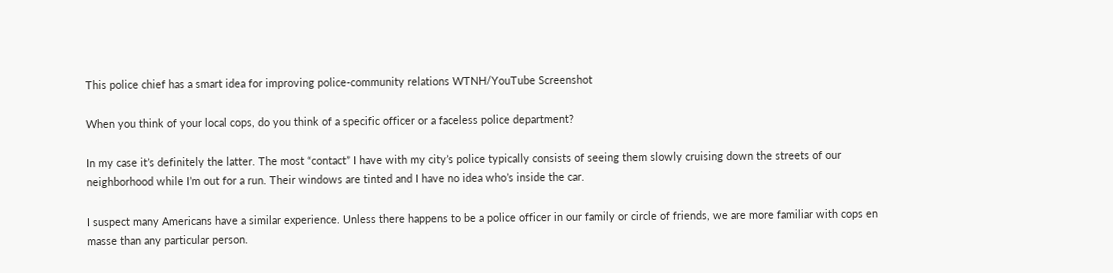This police chief has a smart idea for improving police-community relations WTNH/YouTube Screenshot

When you think of your local cops, do you think of a specific officer or a faceless police department?

In my case it’s definitely the latter. The most “contact” I have with my city’s police typically consists of seeing them slowly cruising down the streets of our neighborhood while I’m out for a run. Their windows are tinted and I have no idea who’s inside the car.

I suspect many Americans have a similar experience. Unless there happens to be a police officer in our family or circle of friends, we are more familiar with cops en masse than any particular person.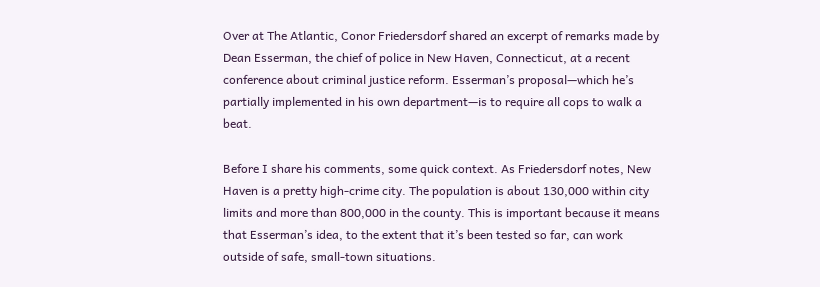Over at The Atlantic, Conor Friedersdorf shared an excerpt of remarks made by Dean Esserman, the chief of police in New Haven, Connecticut, at a recent conference about criminal justice reform. Esserman’s proposal—which he’s partially implemented in his own department—is to require all cops to walk a beat.

Before I share his comments, some quick context. As Friedersdorf notes, New Haven is a pretty high-crime city. The population is about 130,000 within city limits and more than 800,000 in the county. This is important because it means that Esserman’s idea, to the extent that it’s been tested so far, can work outside of safe, small-town situations.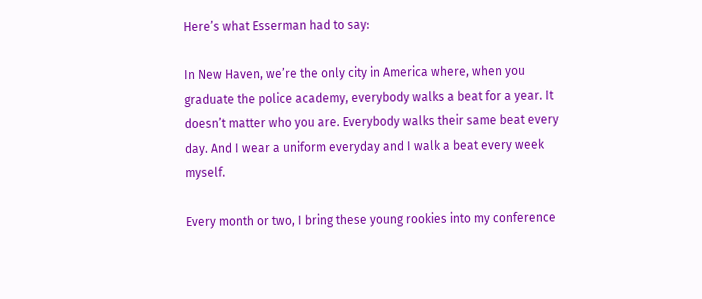Here’s what Esserman had to say:

In New Haven, we’re the only city in America where, when you graduate the police academy, everybody walks a beat for a year. It doesn’t matter who you are. Everybody walks their same beat every day. And I wear a uniform everyday and I walk a beat every week myself.

Every month or two, I bring these young rookies into my conference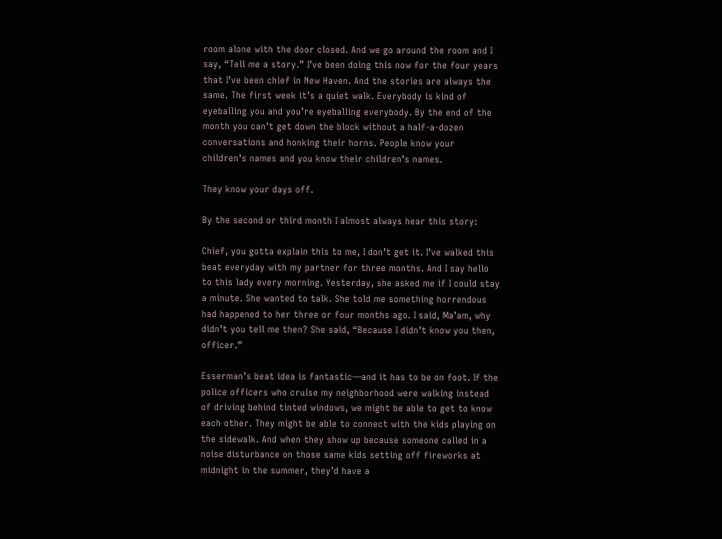room alone with the door closed. And we go around the room and I say, “Tell me a story.” I’ve been doing this now for the four years that I’ve been chief in New Haven. And the stories are always the same. The first week it’s a quiet walk. Everybody is kind of eyeballing you and you’re eyeballing everybody. By the end of the month you can’t get down the block without a half-a-dozen conversations and honking their horns. People know your children’s names and you know their children’s names.

They know your days off.

By the second or third month I almost always hear this story:

Chief, you gotta explain this to me, I don’t get it. I’ve walked this beat everyday with my partner for three months. And I say hello to this lady every morning. Yesterday, she asked me if I could stay a minute. She wanted to talk. She told me something horrendous had happened to her three or four months ago. I said, Ma’am, why didn’t you tell me then? She said, “Because I didn’t know you then, officer.”

Esserman’s beat idea is fantastic—and it has to be on foot. If the police officers who cruise my neighborhood were walking instead of driving behind tinted windows, we might be able to get to know each other. They might be able to connect with the kids playing on the sidewalk. And when they show up because someone called in a noise disturbance on those same kids setting off fireworks at midnight in the summer, they’d have a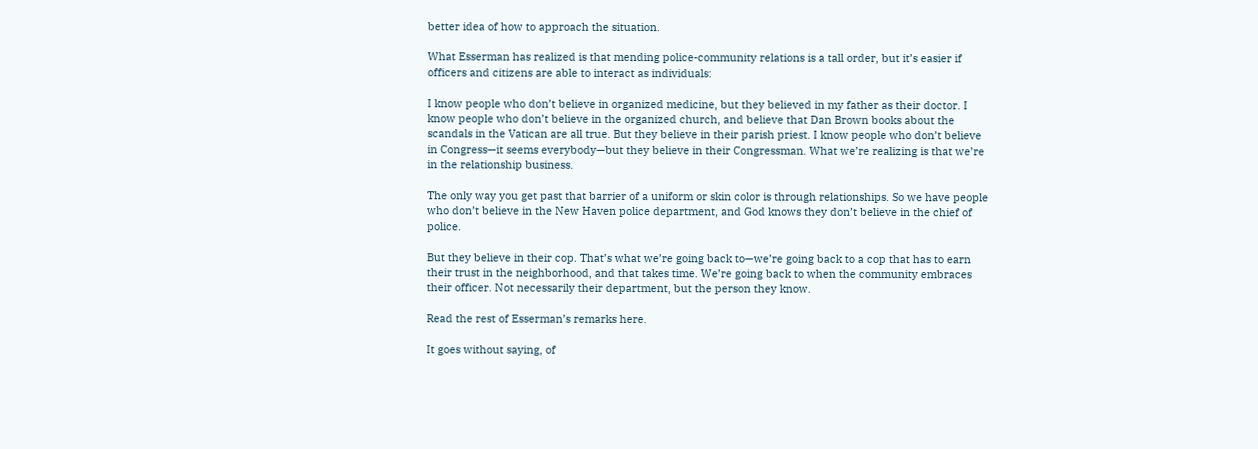better idea of how to approach the situation.

What Esserman has realized is that mending police-community relations is a tall order, but it’s easier if officers and citizens are able to interact as individuals:

I know people who don’t believe in organized medicine, but they believed in my father as their doctor. I know people who don’t believe in the organized church, and believe that Dan Brown books about the scandals in the Vatican are all true. But they believe in their parish priest. I know people who don’t believe in Congress—it seems everybody—but they believe in their Congressman. What we’re realizing is that we’re in the relationship business.

The only way you get past that barrier of a uniform or skin color is through relationships. So we have people who don’t believe in the New Haven police department, and God knows they don’t believe in the chief of police.

But they believe in their cop. That’s what we’re going back to—we’re going back to a cop that has to earn their trust in the neighborhood, and that takes time. We’re going back to when the community embraces their officer. Not necessarily their department, but the person they know.

Read the rest of Esserman’s remarks here.

It goes without saying, of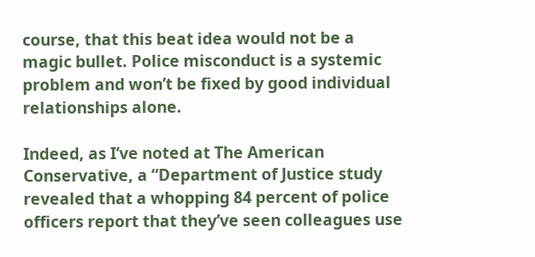course, that this beat idea would not be a magic bullet. Police misconduct is a systemic problem and won’t be fixed by good individual relationships alone.

Indeed, as I’ve noted at The American Conservative, a “Department of Justice study revealed that a whopping 84 percent of police officers report that they’ve seen colleagues use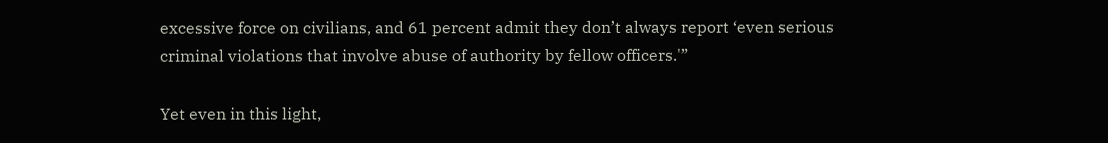excessive force on civilians, and 61 percent admit they don’t always report ‘even serious criminal violations that involve abuse of authority by fellow officers.'”

Yet even in this light,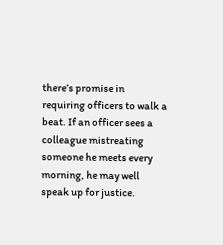there’s promise in requiring officers to walk a beat. If an officer sees a colleague mistreating someone he meets every morning, he may well speak up for justice.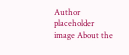Author placeholder image About the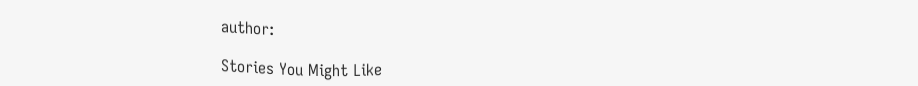author:

Stories You Might Like